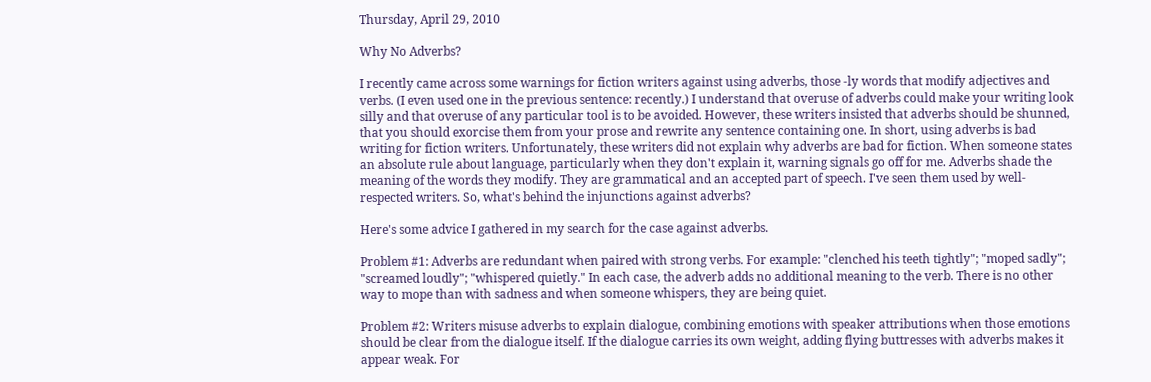Thursday, April 29, 2010

Why No Adverbs?

I recently came across some warnings for fiction writers against using adverbs, those -ly words that modify adjectives and verbs. (I even used one in the previous sentence: recently.) I understand that overuse of adverbs could make your writing look silly and that overuse of any particular tool is to be avoided. However, these writers insisted that adverbs should be shunned, that you should exorcise them from your prose and rewrite any sentence containing one. In short, using adverbs is bad writing for fiction writers. Unfortunately, these writers did not explain why adverbs are bad for fiction. When someone states an absolute rule about language, particularly when they don't explain it, warning signals go off for me. Adverbs shade the meaning of the words they modify. They are grammatical and an accepted part of speech. I've seen them used by well-respected writers. So, what's behind the injunctions against adverbs?

Here's some advice I gathered in my search for the case against adverbs.

Problem #1: Adverbs are redundant when paired with strong verbs. For example: "clenched his teeth tightly"; "moped sadly"; "screamed loudly"; "whispered quietly." In each case, the adverb adds no additional meaning to the verb. There is no other way to mope than with sadness and when someone whispers, they are being quiet.

Problem #2: Writers misuse adverbs to explain dialogue, combining emotions with speaker attributions when those emotions should be clear from the dialogue itself. If the dialogue carries its own weight, adding flying buttresses with adverbs makes it appear weak. For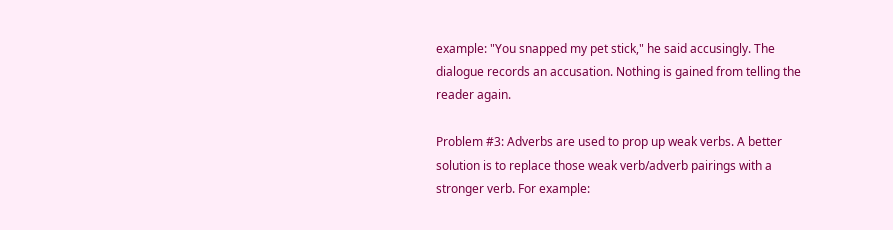example: "You snapped my pet stick," he said accusingly. The dialogue records an accusation. Nothing is gained from telling the reader again.

Problem #3: Adverbs are used to prop up weak verbs. A better solution is to replace those weak verb/adverb pairings with a stronger verb. For example: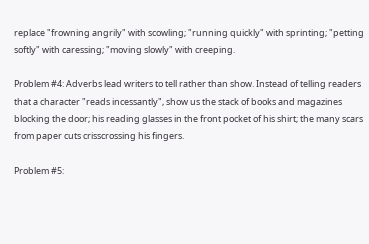replace "frowning angrily" with scowling; "running quickly" with sprinting; "petting softly" with caressing; "moving slowly" with creeping.

Problem #4: Adverbs lead writers to tell rather than show. Instead of telling readers that a character "reads incessantly", show us the stack of books and magazines blocking the door; his reading glasses in the front pocket of his shirt; the many scars from paper cuts crisscrossing his fingers.

Problem #5: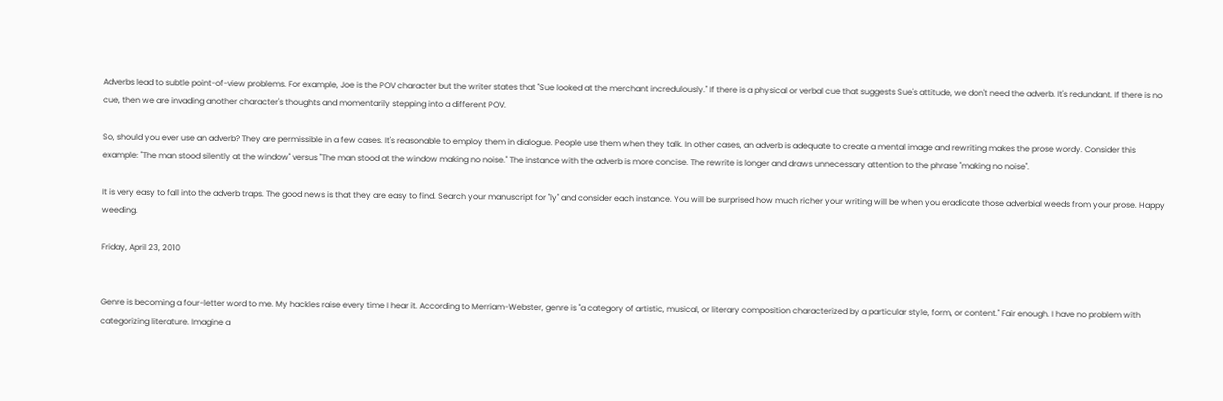Adverbs lead to subtle point-of-view problems. For example, Joe is the POV character but the writer states that "Sue looked at the merchant incredulously." If there is a physical or verbal cue that suggests Sue's attitude, we don't need the adverb. It's redundant. If there is no cue, then we are invading another character's thoughts and momentarily stepping into a different POV.

So, should you ever use an adverb? They are permissible in a few cases. It's reasonable to employ them in dialogue. People use them when they talk. In other cases, an adverb is adequate to create a mental image and rewriting makes the prose wordy. Consider this example: "The man stood silently at the window" versus "The man stood at the window making no noise." The instance with the adverb is more concise. The rewrite is longer and draws unnecessary attention to the phrase "making no noise".

It is very easy to fall into the adverb traps. The good news is that they are easy to find. Search your manuscript for "ly" and consider each instance. You will be surprised how much richer your writing will be when you eradicate those adverbial weeds from your prose. Happy weeding.

Friday, April 23, 2010


Genre is becoming a four-letter word to me. My hackles raise every time I hear it. According to Merriam-Webster, genre is "a category of artistic, musical, or literary composition characterized by a particular style, form, or content." Fair enough. I have no problem with categorizing literature. Imagine a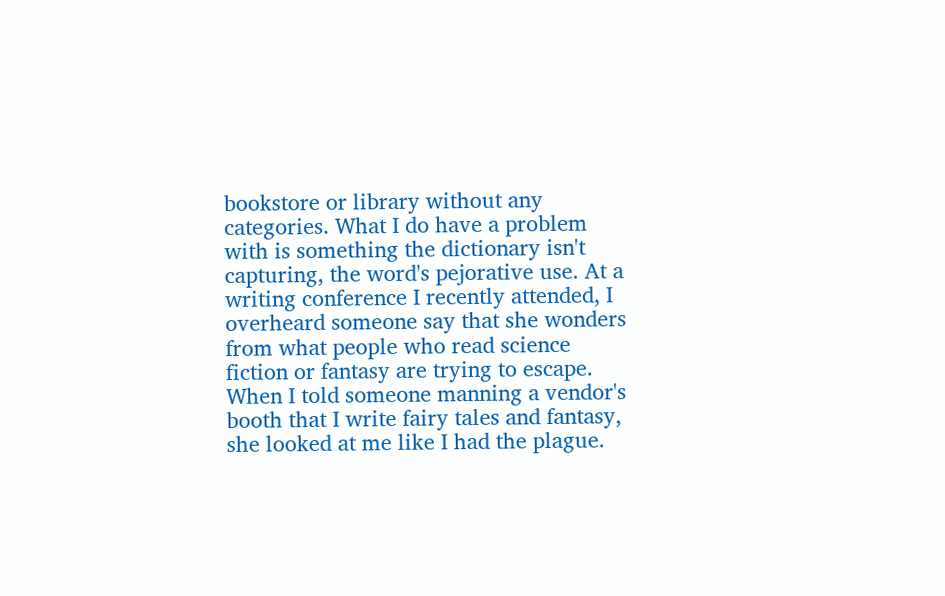bookstore or library without any categories. What I do have a problem with is something the dictionary isn't capturing, the word's pejorative use. At a writing conference I recently attended, I overheard someone say that she wonders from what people who read science fiction or fantasy are trying to escape. When I told someone manning a vendor's booth that I write fairy tales and fantasy, she looked at me like I had the plague.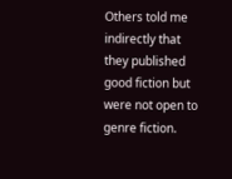Others told me indirectly that they published good fiction but were not open to genre fiction.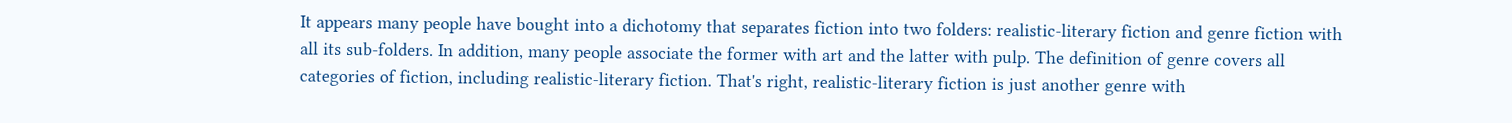It appears many people have bought into a dichotomy that separates fiction into two folders: realistic-literary fiction and genre fiction with all its sub-folders. In addition, many people associate the former with art and the latter with pulp. The definition of genre covers all categories of fiction, including realistic-literary fiction. That's right, realistic-literary fiction is just another genre with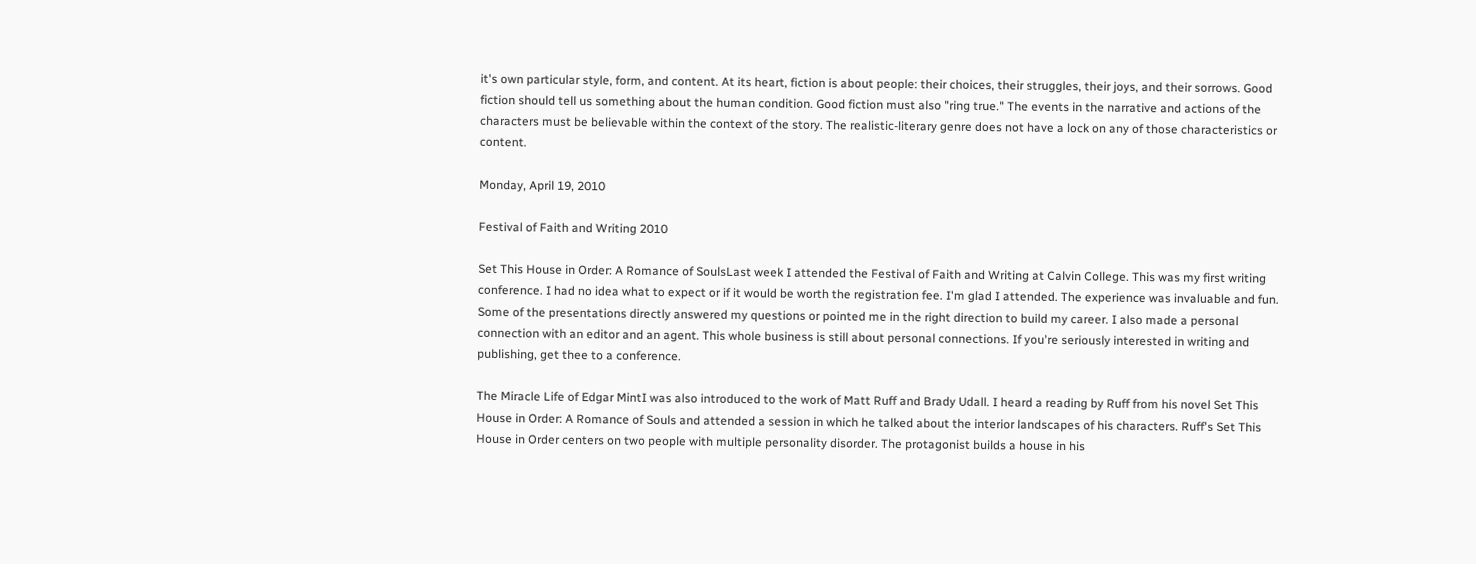it's own particular style, form, and content. At its heart, fiction is about people: their choices, their struggles, their joys, and their sorrows. Good fiction should tell us something about the human condition. Good fiction must also "ring true." The events in the narrative and actions of the characters must be believable within the context of the story. The realistic-literary genre does not have a lock on any of those characteristics or content.

Monday, April 19, 2010

Festival of Faith and Writing 2010

Set This House in Order: A Romance of SoulsLast week I attended the Festival of Faith and Writing at Calvin College. This was my first writing conference. I had no idea what to expect or if it would be worth the registration fee. I'm glad I attended. The experience was invaluable and fun. Some of the presentations directly answered my questions or pointed me in the right direction to build my career. I also made a personal connection with an editor and an agent. This whole business is still about personal connections. If you're seriously interested in writing and publishing, get thee to a conference.

The Miracle Life of Edgar MintI was also introduced to the work of Matt Ruff and Brady Udall. I heard a reading by Ruff from his novel Set This House in Order: A Romance of Souls and attended a session in which he talked about the interior landscapes of his characters. Ruff's Set This House in Order centers on two people with multiple personality disorder. The protagonist builds a house in his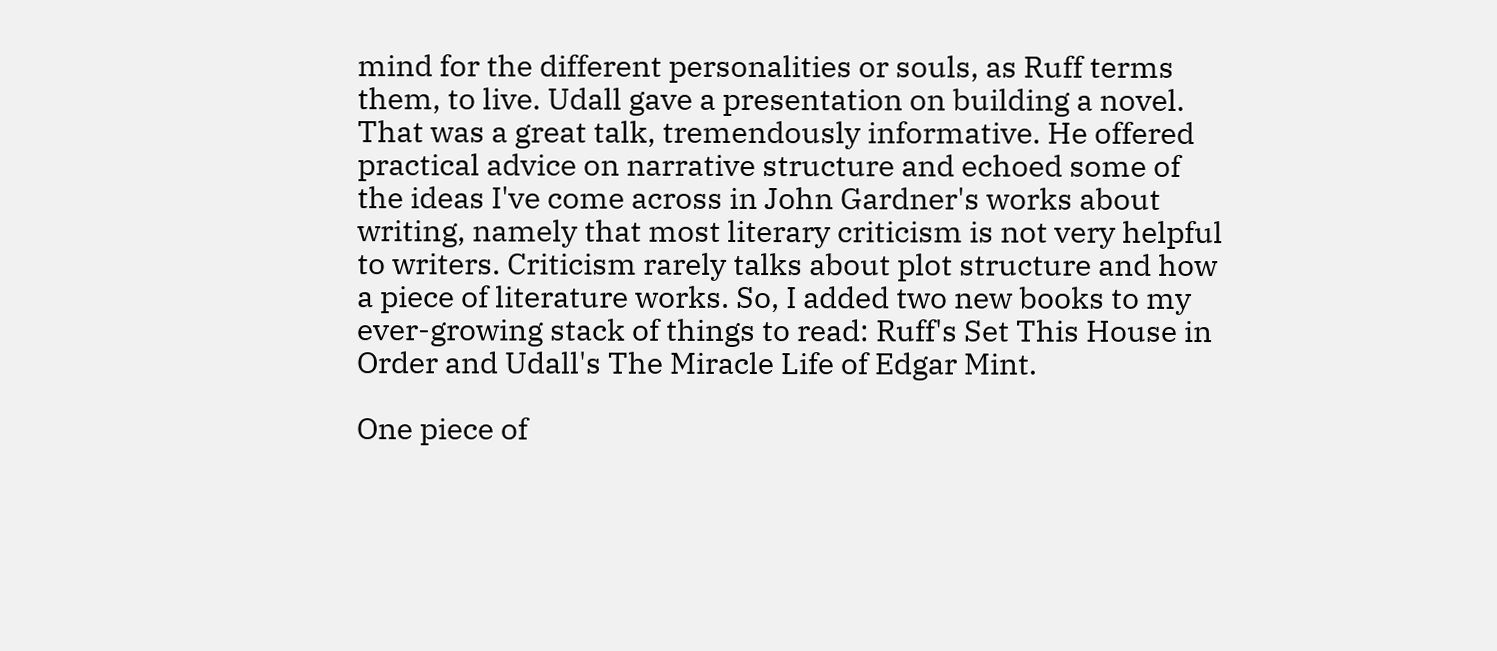mind for the different personalities or souls, as Ruff terms them, to live. Udall gave a presentation on building a novel. That was a great talk, tremendously informative. He offered practical advice on narrative structure and echoed some of the ideas I've come across in John Gardner's works about writing, namely that most literary criticism is not very helpful to writers. Criticism rarely talks about plot structure and how a piece of literature works. So, I added two new books to my ever-growing stack of things to read: Ruff's Set This House in Order and Udall's The Miracle Life of Edgar Mint.

One piece of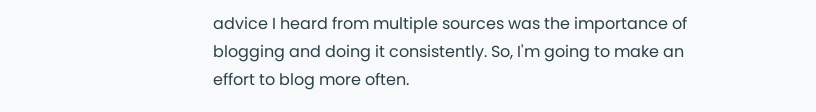advice I heard from multiple sources was the importance of blogging and doing it consistently. So, I'm going to make an effort to blog more often.